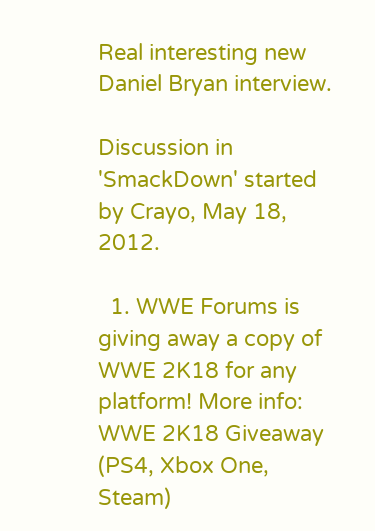Real interesting new Daniel Bryan interview.

Discussion in 'SmackDown' started by Crayo, May 18, 2012.

  1. WWE Forums is giving away a copy of WWE 2K18 for any platform! More info: WWE 2K18 Giveaway (PS4, Xbox One, Steam)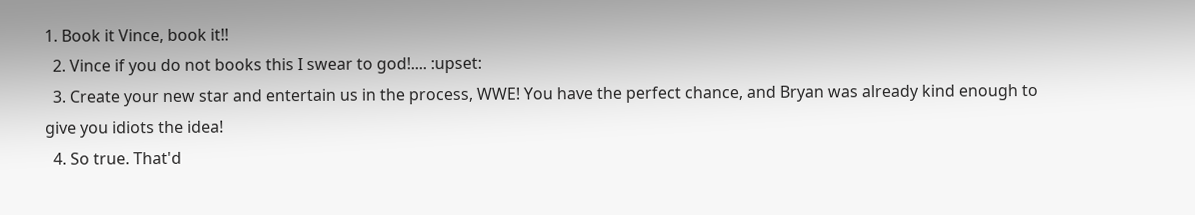1. Book it Vince, book it!!
  2. Vince if you do not books this I swear to god!.... :upset:
  3. Create your new star and entertain us in the process, WWE! You have the perfect chance, and Bryan was already kind enough to give you idiots the idea!
  4. So true. That'd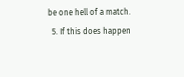be one hell of a match.
  5. If this does happen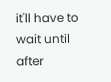it'll have to wait until after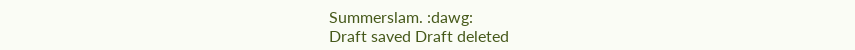Summerslam. :dawg:
Draft saved Draft deleted